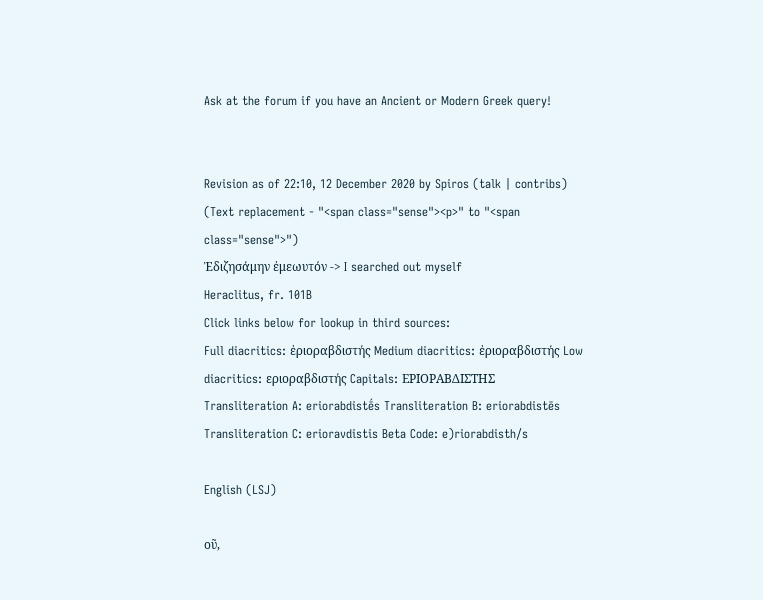Ask at the forum if you have an Ancient or Modern Greek query!


Revision as of 22:10, 12 December 2020 by Spiros (talk | contribs) (Text replacement - "<span class="sense"><p>" to "<span class="sense">")
Ἐδιζησάμην ἐμεωυτόν -> I searched out myself
Heraclitus, fr. 101B
Click links below for lookup in third sources:
Full diacritics: ἐριοραβδιστής Medium diacritics: ἐριοραβδιστής Low diacritics: εριοραβδιστής Capitals: ΕΡΙΟΡΑΒΔΙΣΤΗΣ
Transliteration A: eriorabdistḗs Transliteration B: eriorabdistēs Transliteration C: erioravdistis Beta Code: e)riorabdisth/s

English (LSJ)

οῦ,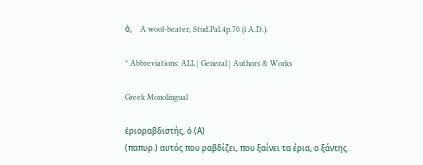ὁ,    A wool-beater, Stud.Pal.4p.70 (i A.D.).

* Abbreviations: ALL | General | Authors & Works

Greek Monolingual

ἐριοραβδιστής, ὁ (Α)
(παπυρ.) αυτός που ραβδίζει, που ξαίνει τα έρια, ο ξάντης.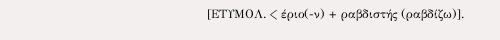[ΕΤΥΜΟΛ. < έριο(-ν) + ραβδιστής (ραβδίζω)].